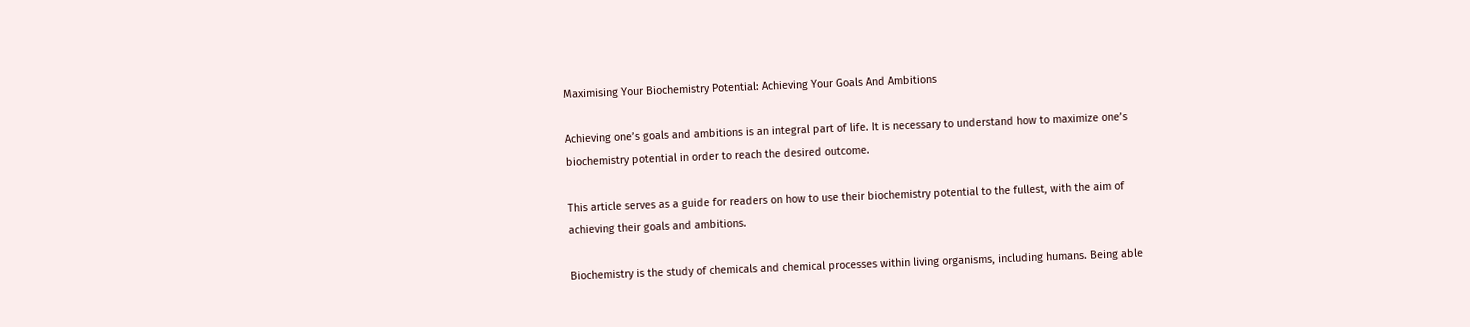Maximising Your Biochemistry Potential: Achieving Your Goals And Ambitions

Achieving one’s goals and ambitions is an integral part of life. It is necessary to understand how to maximize one’s biochemistry potential in order to reach the desired outcome.

This article serves as a guide for readers on how to use their biochemistry potential to the fullest, with the aim of achieving their goals and ambitions.

Biochemistry is the study of chemicals and chemical processes within living organisms, including humans. Being able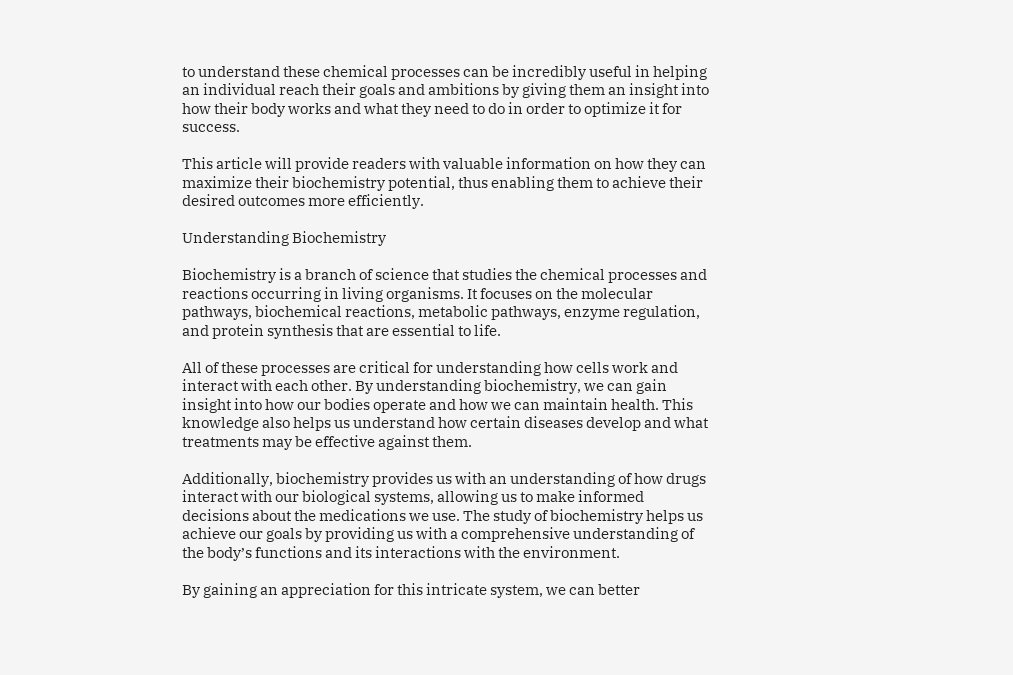to understand these chemical processes can be incredibly useful in helping an individual reach their goals and ambitions by giving them an insight into how their body works and what they need to do in order to optimize it for success.

This article will provide readers with valuable information on how they can maximize their biochemistry potential, thus enabling them to achieve their desired outcomes more efficiently.

Understanding Biochemistry

Biochemistry is a branch of science that studies the chemical processes and reactions occurring in living organisms. It focuses on the molecular pathways, biochemical reactions, metabolic pathways, enzyme regulation, and protein synthesis that are essential to life.

All of these processes are critical for understanding how cells work and interact with each other. By understanding biochemistry, we can gain insight into how our bodies operate and how we can maintain health. This knowledge also helps us understand how certain diseases develop and what treatments may be effective against them.

Additionally, biochemistry provides us with an understanding of how drugs interact with our biological systems, allowing us to make informed decisions about the medications we use. The study of biochemistry helps us achieve our goals by providing us with a comprehensive understanding of the body’s functions and its interactions with the environment.

By gaining an appreciation for this intricate system, we can better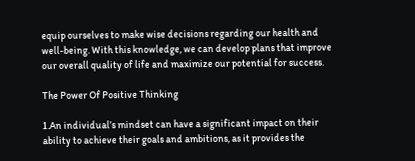equip ourselves to make wise decisions regarding our health and well-being. With this knowledge, we can develop plans that improve our overall quality of life and maximize our potential for success.

The Power Of Positive Thinking

1.An individual’s mindset can have a significant impact on their ability to achieve their goals and ambitions, as it provides the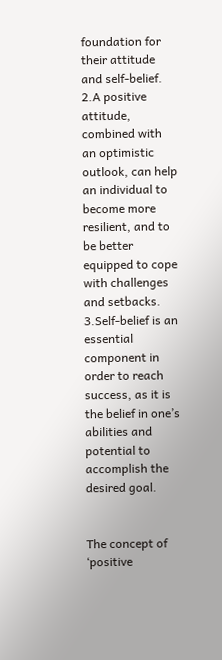foundation for their attitude and self-belief.
2.A positive attitude, combined with an optimistic outlook, can help an individual to become more resilient, and to be better equipped to cope with challenges and setbacks.
3.Self-belief is an essential component in order to reach success, as it is the belief in one’s abilities and potential to accomplish the desired goal.


The concept of ‘positive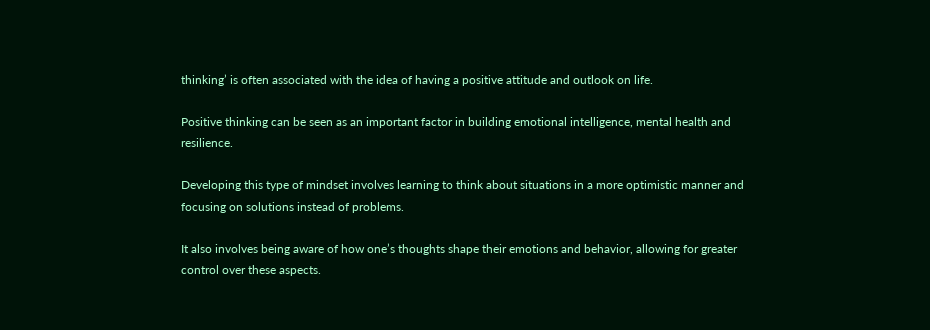thinking’ is often associated with the idea of having a positive attitude and outlook on life.

Positive thinking can be seen as an important factor in building emotional intelligence, mental health and resilience.

Developing this type of mindset involves learning to think about situations in a more optimistic manner and focusing on solutions instead of problems.

It also involves being aware of how one’s thoughts shape their emotions and behavior, allowing for greater control over these aspects.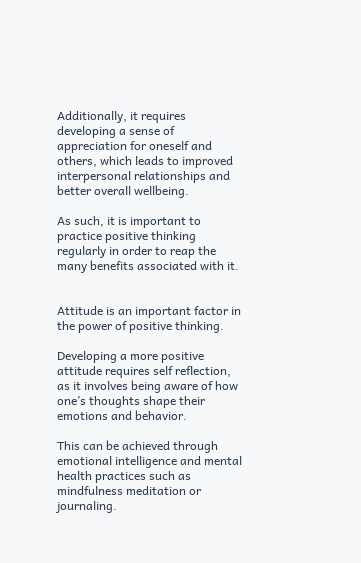Additionally, it requires developing a sense of appreciation for oneself and others, which leads to improved interpersonal relationships and better overall wellbeing.

As such, it is important to practice positive thinking regularly in order to reap the many benefits associated with it.


Attitude is an important factor in the power of positive thinking.

Developing a more positive attitude requires self reflection, as it involves being aware of how one’s thoughts shape their emotions and behavior.

This can be achieved through emotional intelligence and mental health practices such as mindfulness meditation or journaling.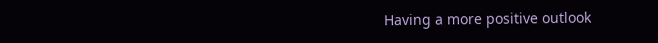Having a more positive outlook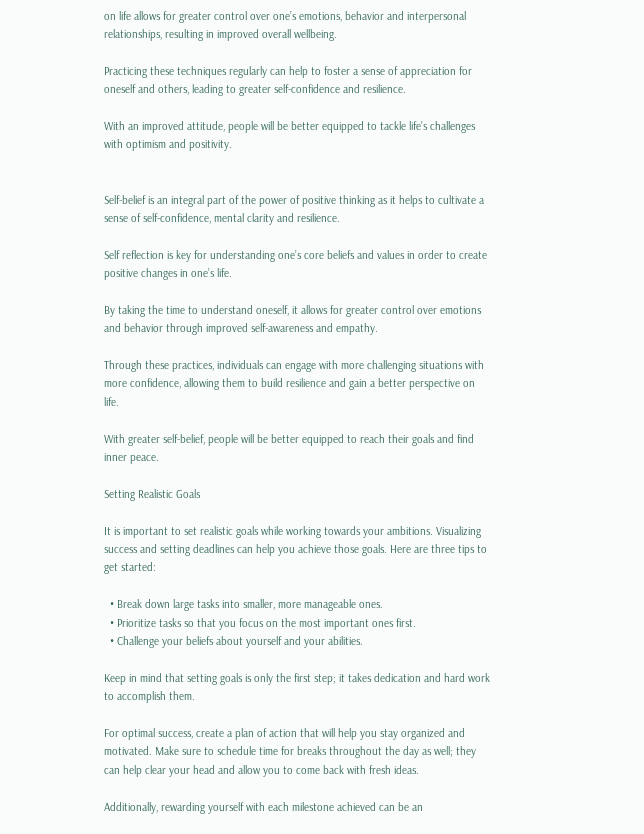on life allows for greater control over one’s emotions, behavior and interpersonal relationships, resulting in improved overall wellbeing.

Practicing these techniques regularly can help to foster a sense of appreciation for oneself and others, leading to greater self-confidence and resilience.

With an improved attitude, people will be better equipped to tackle life’s challenges with optimism and positivity.


Self-belief is an integral part of the power of positive thinking as it helps to cultivate a sense of self-confidence, mental clarity and resilience.

Self reflection is key for understanding one’s core beliefs and values in order to create positive changes in one’s life.

By taking the time to understand oneself, it allows for greater control over emotions and behavior through improved self-awareness and empathy.

Through these practices, individuals can engage with more challenging situations with more confidence, allowing them to build resilience and gain a better perspective on life.

With greater self-belief, people will be better equipped to reach their goals and find inner peace.

Setting Realistic Goals

It is important to set realistic goals while working towards your ambitions. Visualizing success and setting deadlines can help you achieve those goals. Here are three tips to get started:

  • Break down large tasks into smaller, more manageable ones.
  • Prioritize tasks so that you focus on the most important ones first.
  • Challenge your beliefs about yourself and your abilities.

Keep in mind that setting goals is only the first step; it takes dedication and hard work to accomplish them.

For optimal success, create a plan of action that will help you stay organized and motivated. Make sure to schedule time for breaks throughout the day as well; they can help clear your head and allow you to come back with fresh ideas.

Additionally, rewarding yourself with each milestone achieved can be an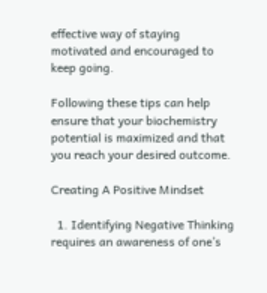effective way of staying motivated and encouraged to keep going.

Following these tips can help ensure that your biochemistry potential is maximized and that you reach your desired outcome.

Creating A Positive Mindset

  1. Identifying Negative Thinking requires an awareness of one’s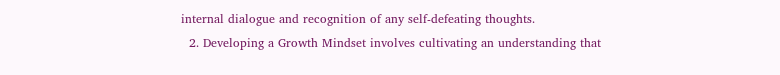internal dialogue and recognition of any self-defeating thoughts.
  2. Developing a Growth Mindset involves cultivating an understanding that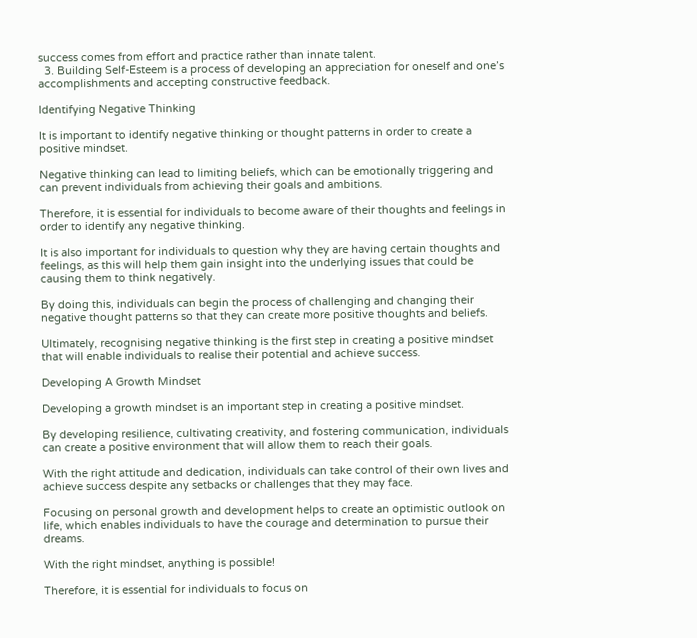success comes from effort and practice rather than innate talent.
  3. Building Self-Esteem is a process of developing an appreciation for oneself and one’s accomplishments and accepting constructive feedback.

Identifying Negative Thinking

It is important to identify negative thinking or thought patterns in order to create a positive mindset.

Negative thinking can lead to limiting beliefs, which can be emotionally triggering and can prevent individuals from achieving their goals and ambitions.

Therefore, it is essential for individuals to become aware of their thoughts and feelings in order to identify any negative thinking.

It is also important for individuals to question why they are having certain thoughts and feelings, as this will help them gain insight into the underlying issues that could be causing them to think negatively.

By doing this, individuals can begin the process of challenging and changing their negative thought patterns so that they can create more positive thoughts and beliefs.

Ultimately, recognising negative thinking is the first step in creating a positive mindset that will enable individuals to realise their potential and achieve success.

Developing A Growth Mindset

Developing a growth mindset is an important step in creating a positive mindset.

By developing resilience, cultivating creativity, and fostering communication, individuals can create a positive environment that will allow them to reach their goals.

With the right attitude and dedication, individuals can take control of their own lives and achieve success despite any setbacks or challenges that they may face.

Focusing on personal growth and development helps to create an optimistic outlook on life, which enables individuals to have the courage and determination to pursue their dreams.

With the right mindset, anything is possible!

Therefore, it is essential for individuals to focus on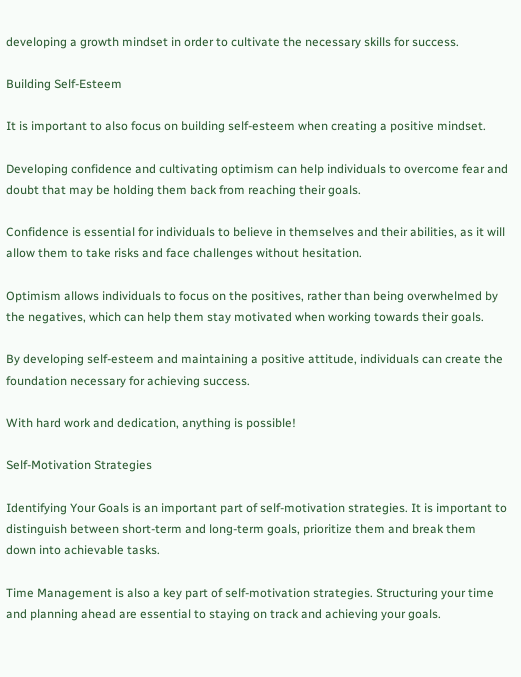developing a growth mindset in order to cultivate the necessary skills for success.

Building Self-Esteem

It is important to also focus on building self-esteem when creating a positive mindset.

Developing confidence and cultivating optimism can help individuals to overcome fear and doubt that may be holding them back from reaching their goals.

Confidence is essential for individuals to believe in themselves and their abilities, as it will allow them to take risks and face challenges without hesitation.

Optimism allows individuals to focus on the positives, rather than being overwhelmed by the negatives, which can help them stay motivated when working towards their goals.

By developing self-esteem and maintaining a positive attitude, individuals can create the foundation necessary for achieving success.

With hard work and dedication, anything is possible!

Self-Motivation Strategies

Identifying Your Goals is an important part of self-motivation strategies. It is important to distinguish between short-term and long-term goals, prioritize them and break them down into achievable tasks.

Time Management is also a key part of self-motivation strategies. Structuring your time and planning ahead are essential to staying on track and achieving your goals.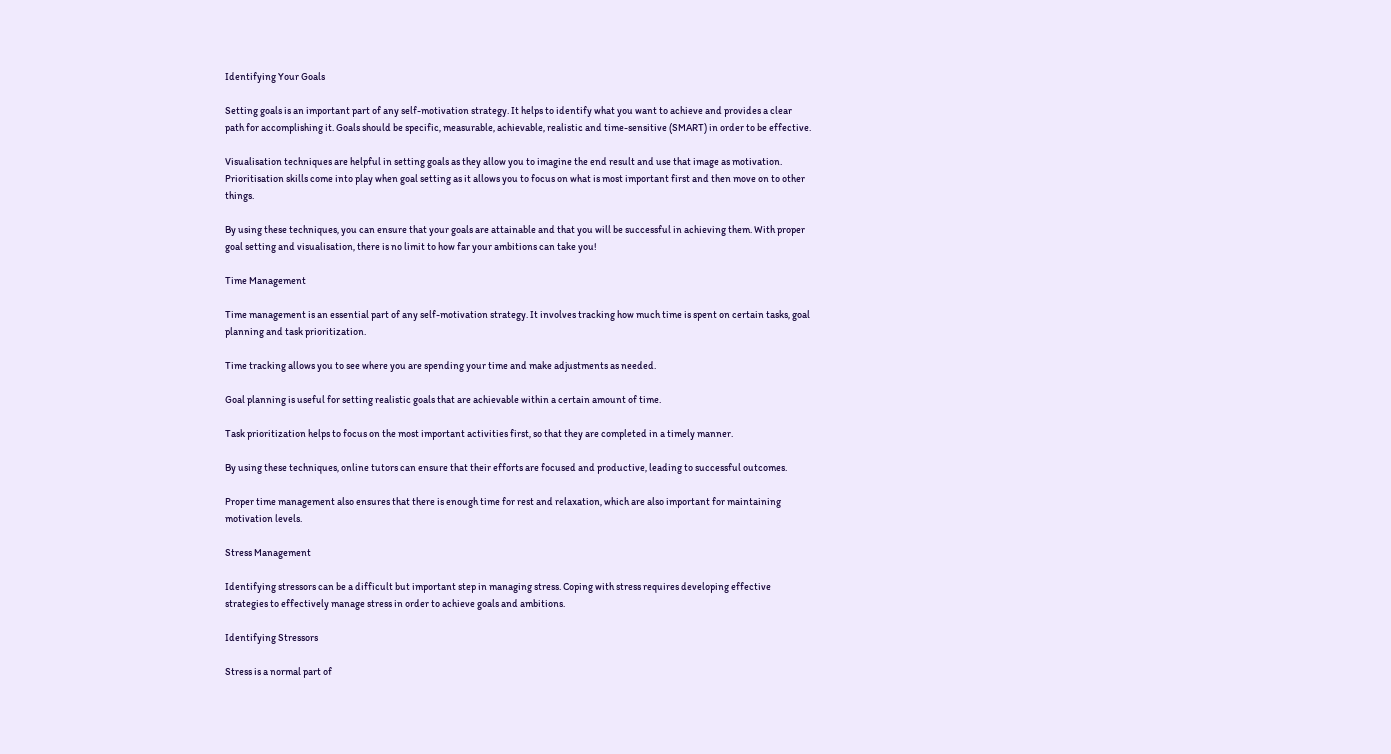Identifying Your Goals

Setting goals is an important part of any self-motivation strategy. It helps to identify what you want to achieve and provides a clear path for accomplishing it. Goals should be specific, measurable, achievable, realistic and time-sensitive (SMART) in order to be effective.

Visualisation techniques are helpful in setting goals as they allow you to imagine the end result and use that image as motivation. Prioritisation skills come into play when goal setting as it allows you to focus on what is most important first and then move on to other things.

By using these techniques, you can ensure that your goals are attainable and that you will be successful in achieving them. With proper goal setting and visualisation, there is no limit to how far your ambitions can take you!

Time Management

Time management is an essential part of any self-motivation strategy. It involves tracking how much time is spent on certain tasks, goal planning and task prioritization.

Time tracking allows you to see where you are spending your time and make adjustments as needed.

Goal planning is useful for setting realistic goals that are achievable within a certain amount of time.

Task prioritization helps to focus on the most important activities first, so that they are completed in a timely manner.

By using these techniques, online tutors can ensure that their efforts are focused and productive, leading to successful outcomes.

Proper time management also ensures that there is enough time for rest and relaxation, which are also important for maintaining motivation levels.

Stress Management

Identifying stressors can be a difficult but important step in managing stress. Coping with stress requires developing effective strategies to effectively manage stress in order to achieve goals and ambitions.

Identifying Stressors

Stress is a normal part of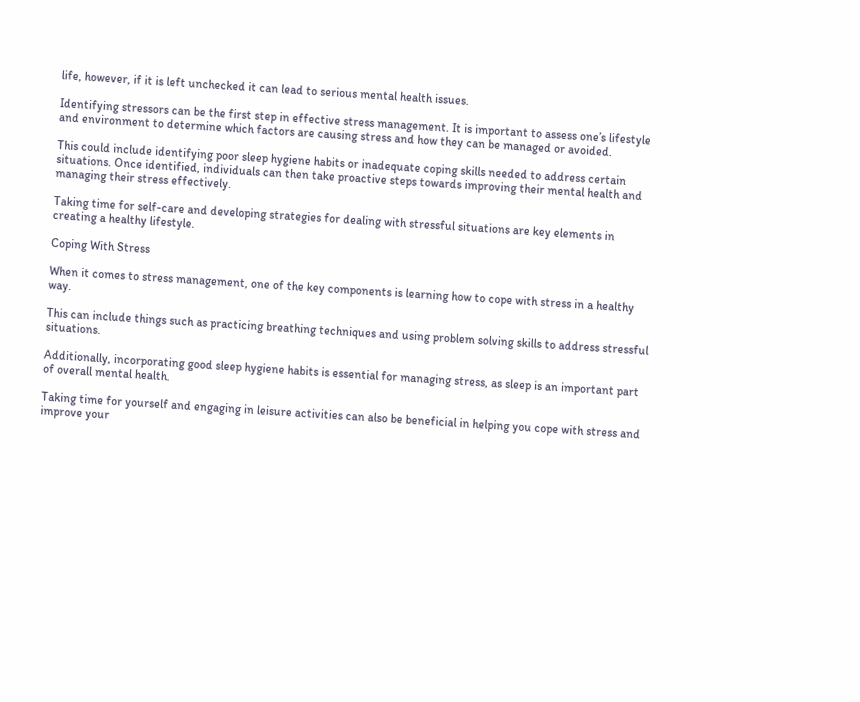life, however, if it is left unchecked it can lead to serious mental health issues.

Identifying stressors can be the first step in effective stress management. It is important to assess one’s lifestyle and environment to determine which factors are causing stress and how they can be managed or avoided.

This could include identifying poor sleep hygiene habits or inadequate coping skills needed to address certain situations. Once identified, individuals can then take proactive steps towards improving their mental health and managing their stress effectively.

Taking time for self-care and developing strategies for dealing with stressful situations are key elements in creating a healthy lifestyle.

Coping With Stress

When it comes to stress management, one of the key components is learning how to cope with stress in a healthy way.

This can include things such as practicing breathing techniques and using problem solving skills to address stressful situations.

Additionally, incorporating good sleep hygiene habits is essential for managing stress, as sleep is an important part of overall mental health.

Taking time for yourself and engaging in leisure activities can also be beneficial in helping you cope with stress and improve your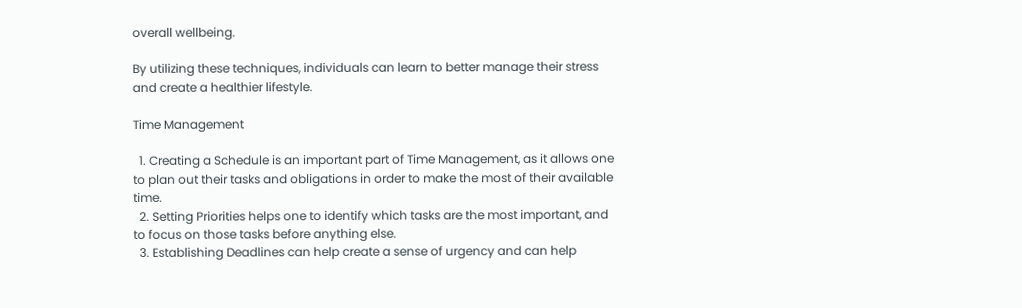overall wellbeing.

By utilizing these techniques, individuals can learn to better manage their stress and create a healthier lifestyle.

Time Management

  1. Creating a Schedule is an important part of Time Management, as it allows one to plan out their tasks and obligations in order to make the most of their available time.
  2. Setting Priorities helps one to identify which tasks are the most important, and to focus on those tasks before anything else.
  3. Establishing Deadlines can help create a sense of urgency and can help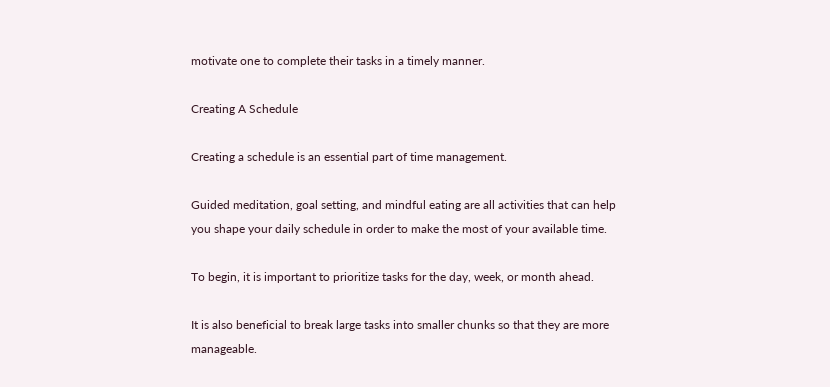motivate one to complete their tasks in a timely manner.

Creating A Schedule

Creating a schedule is an essential part of time management.

Guided meditation, goal setting, and mindful eating are all activities that can help you shape your daily schedule in order to make the most of your available time.

To begin, it is important to prioritize tasks for the day, week, or month ahead.

It is also beneficial to break large tasks into smaller chunks so that they are more manageable.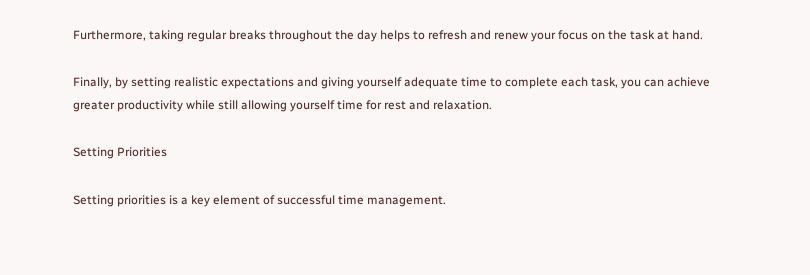Furthermore, taking regular breaks throughout the day helps to refresh and renew your focus on the task at hand.

Finally, by setting realistic expectations and giving yourself adequate time to complete each task, you can achieve greater productivity while still allowing yourself time for rest and relaxation.

Setting Priorities

Setting priorities is a key element of successful time management.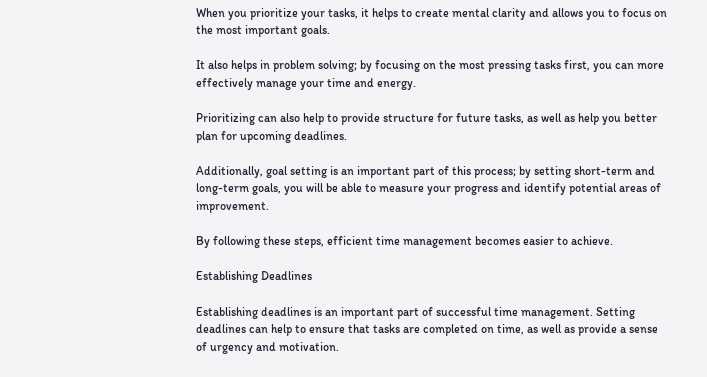When you prioritize your tasks, it helps to create mental clarity and allows you to focus on the most important goals.

It also helps in problem solving; by focusing on the most pressing tasks first, you can more effectively manage your time and energy.

Prioritizing can also help to provide structure for future tasks, as well as help you better plan for upcoming deadlines.

Additionally, goal setting is an important part of this process; by setting short-term and long-term goals, you will be able to measure your progress and identify potential areas of improvement.

By following these steps, efficient time management becomes easier to achieve.

Establishing Deadlines

Establishing deadlines is an important part of successful time management. Setting deadlines can help to ensure that tasks are completed on time, as well as provide a sense of urgency and motivation.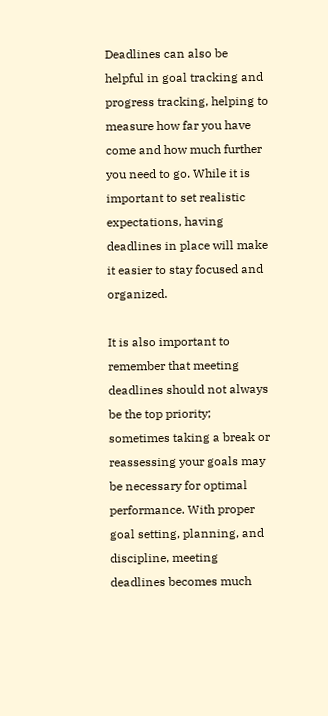Deadlines can also be helpful in goal tracking and progress tracking, helping to measure how far you have come and how much further you need to go. While it is important to set realistic expectations, having deadlines in place will make it easier to stay focused and organized.

It is also important to remember that meeting deadlines should not always be the top priority; sometimes taking a break or reassessing your goals may be necessary for optimal performance. With proper goal setting, planning, and discipline, meeting deadlines becomes much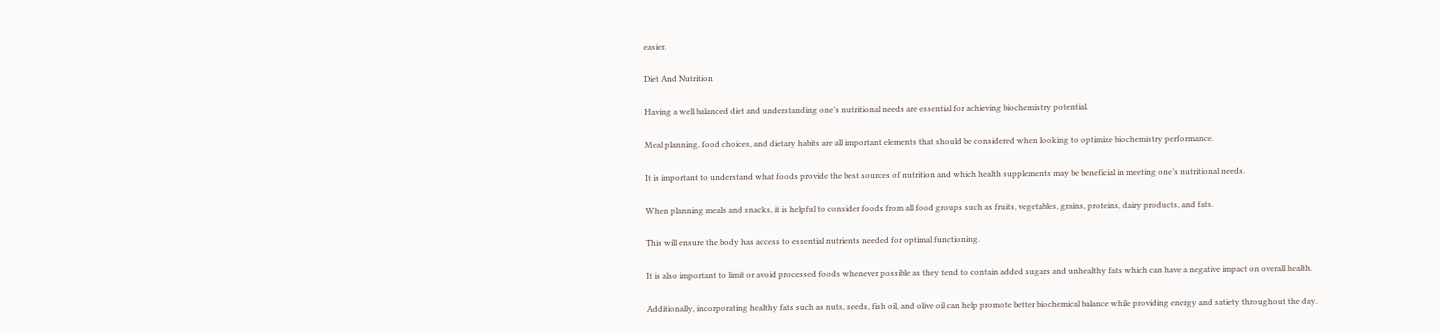easier.

Diet And Nutrition

Having a well balanced diet and understanding one’s nutritional needs are essential for achieving biochemistry potential.

Meal planning, food choices, and dietary habits are all important elements that should be considered when looking to optimize biochemistry performance.

It is important to understand what foods provide the best sources of nutrition and which health supplements may be beneficial in meeting one’s nutritional needs.

When planning meals and snacks, it is helpful to consider foods from all food groups such as fruits, vegetables, grains, proteins, dairy products, and fats.

This will ensure the body has access to essential nutrients needed for optimal functioning.

It is also important to limit or avoid processed foods whenever possible as they tend to contain added sugars and unhealthy fats which can have a negative impact on overall health.

Additionally, incorporating healthy fats such as nuts, seeds, fish oil, and olive oil can help promote better biochemical balance while providing energy and satiety throughout the day.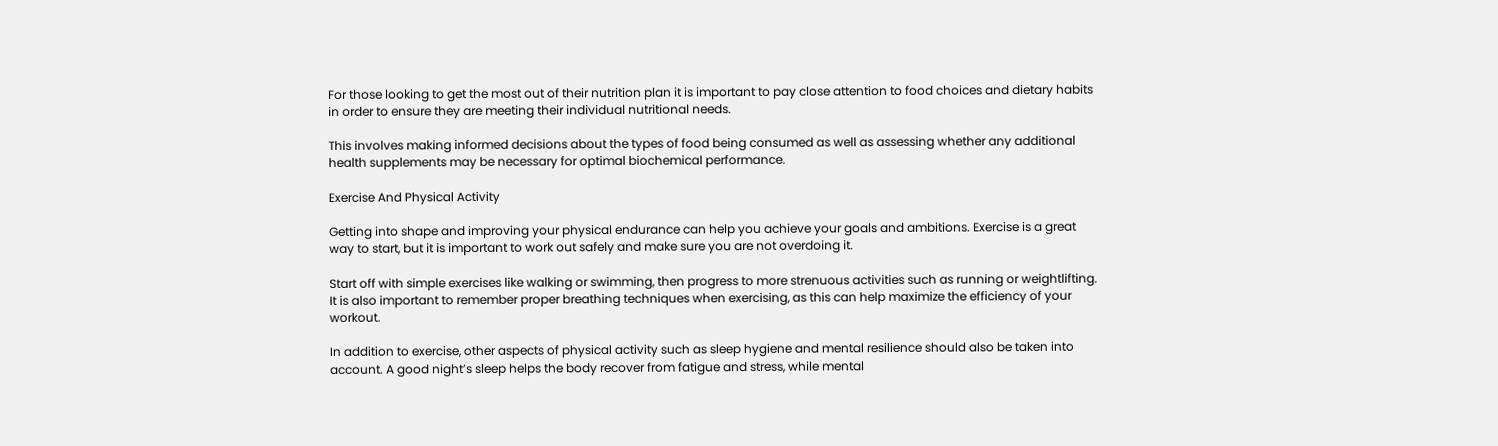For those looking to get the most out of their nutrition plan it is important to pay close attention to food choices and dietary habits in order to ensure they are meeting their individual nutritional needs.

This involves making informed decisions about the types of food being consumed as well as assessing whether any additional health supplements may be necessary for optimal biochemical performance.

Exercise And Physical Activity

Getting into shape and improving your physical endurance can help you achieve your goals and ambitions. Exercise is a great way to start, but it is important to work out safely and make sure you are not overdoing it.

Start off with simple exercises like walking or swimming, then progress to more strenuous activities such as running or weightlifting. It is also important to remember proper breathing techniques when exercising, as this can help maximize the efficiency of your workout.

In addition to exercise, other aspects of physical activity such as sleep hygiene and mental resilience should also be taken into account. A good night’s sleep helps the body recover from fatigue and stress, while mental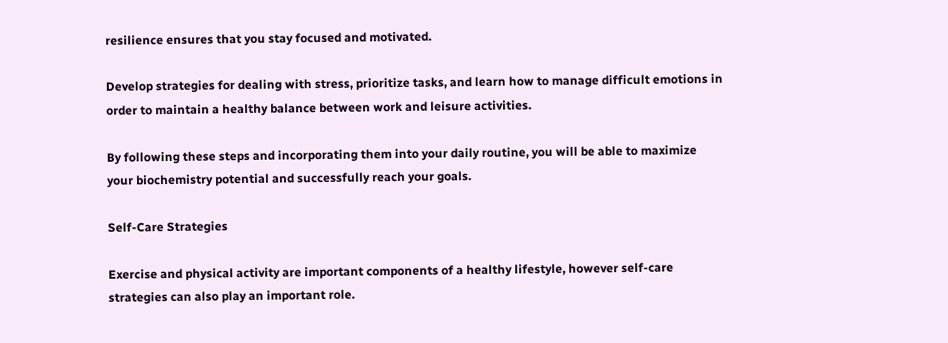resilience ensures that you stay focused and motivated.

Develop strategies for dealing with stress, prioritize tasks, and learn how to manage difficult emotions in order to maintain a healthy balance between work and leisure activities.

By following these steps and incorporating them into your daily routine, you will be able to maximize your biochemistry potential and successfully reach your goals.

Self-Care Strategies

Exercise and physical activity are important components of a healthy lifestyle, however self-care strategies can also play an important role.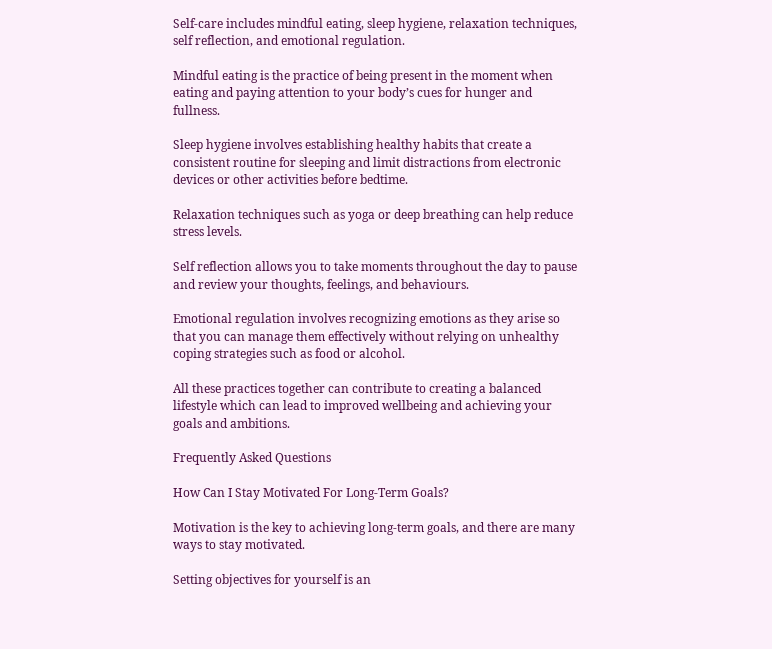Self-care includes mindful eating, sleep hygiene, relaxation techniques, self reflection, and emotional regulation.

Mindful eating is the practice of being present in the moment when eating and paying attention to your body’s cues for hunger and fullness.

Sleep hygiene involves establishing healthy habits that create a consistent routine for sleeping and limit distractions from electronic devices or other activities before bedtime.

Relaxation techniques such as yoga or deep breathing can help reduce stress levels.

Self reflection allows you to take moments throughout the day to pause and review your thoughts, feelings, and behaviours.

Emotional regulation involves recognizing emotions as they arise so that you can manage them effectively without relying on unhealthy coping strategies such as food or alcohol.

All these practices together can contribute to creating a balanced lifestyle which can lead to improved wellbeing and achieving your goals and ambitions.

Frequently Asked Questions

How Can I Stay Motivated For Long-Term Goals?

Motivation is the key to achieving long-term goals, and there are many ways to stay motivated.

Setting objectives for yourself is an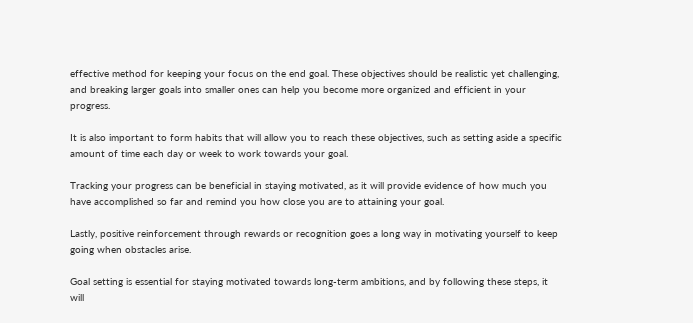effective method for keeping your focus on the end goal. These objectives should be realistic yet challenging, and breaking larger goals into smaller ones can help you become more organized and efficient in your progress.

It is also important to form habits that will allow you to reach these objectives, such as setting aside a specific amount of time each day or week to work towards your goal.

Tracking your progress can be beneficial in staying motivated, as it will provide evidence of how much you have accomplished so far and remind you how close you are to attaining your goal.

Lastly, positive reinforcement through rewards or recognition goes a long way in motivating yourself to keep going when obstacles arise.

Goal setting is essential for staying motivated towards long-term ambitions, and by following these steps, it will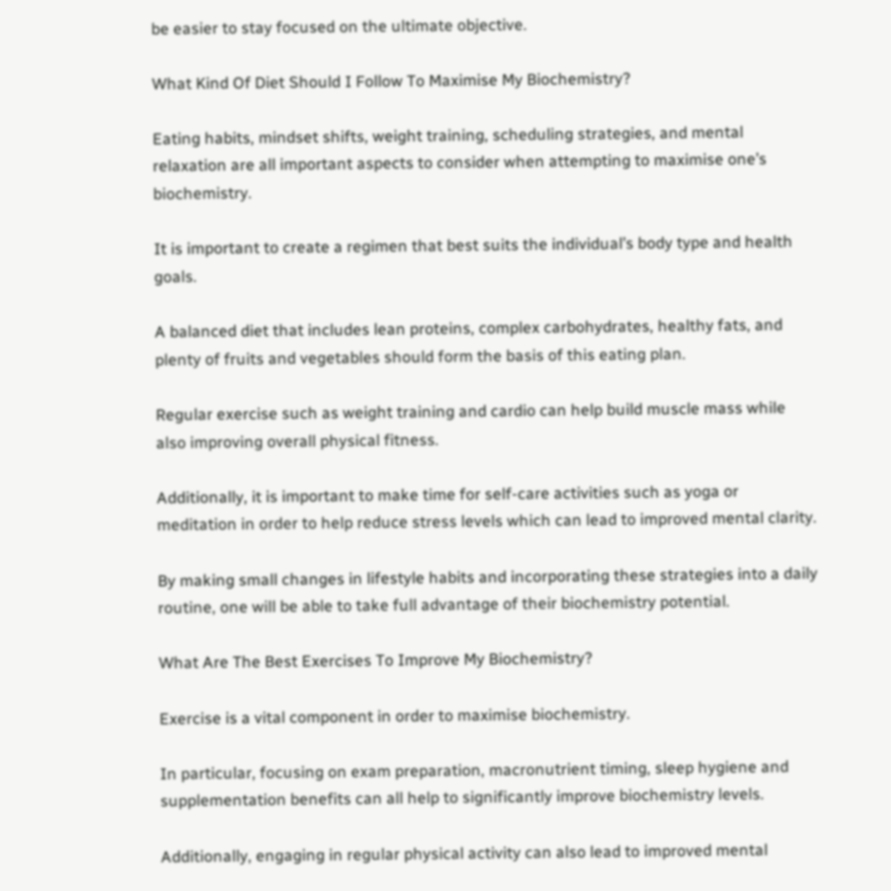be easier to stay focused on the ultimate objective.

What Kind Of Diet Should I Follow To Maximise My Biochemistry?

Eating habits, mindset shifts, weight training, scheduling strategies, and mental relaxation are all important aspects to consider when attempting to maximise one’s biochemistry.

It is important to create a regimen that best suits the individual’s body type and health goals.

A balanced diet that includes lean proteins, complex carbohydrates, healthy fats, and plenty of fruits and vegetables should form the basis of this eating plan.

Regular exercise such as weight training and cardio can help build muscle mass while also improving overall physical fitness.

Additionally, it is important to make time for self-care activities such as yoga or meditation in order to help reduce stress levels which can lead to improved mental clarity.

By making small changes in lifestyle habits and incorporating these strategies into a daily routine, one will be able to take full advantage of their biochemistry potential.

What Are The Best Exercises To Improve My Biochemistry?

Exercise is a vital component in order to maximise biochemistry.

In particular, focusing on exam preparation, macronutrient timing, sleep hygiene and supplementation benefits can all help to significantly improve biochemistry levels.

Additionally, engaging in regular physical activity can also lead to improved mental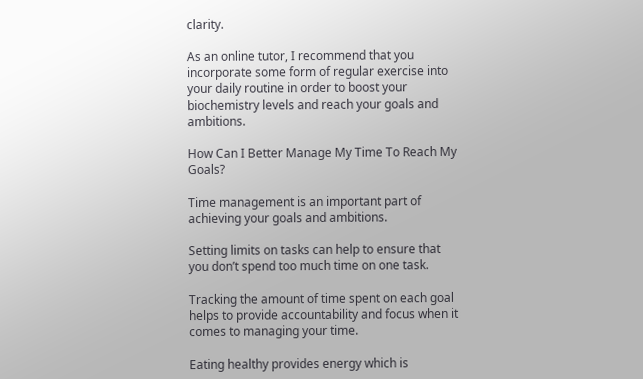clarity.

As an online tutor, I recommend that you incorporate some form of regular exercise into your daily routine in order to boost your biochemistry levels and reach your goals and ambitions.

How Can I Better Manage My Time To Reach My Goals?

Time management is an important part of achieving your goals and ambitions.

Setting limits on tasks can help to ensure that you don’t spend too much time on one task.

Tracking the amount of time spent on each goal helps to provide accountability and focus when it comes to managing your time.

Eating healthy provides energy which is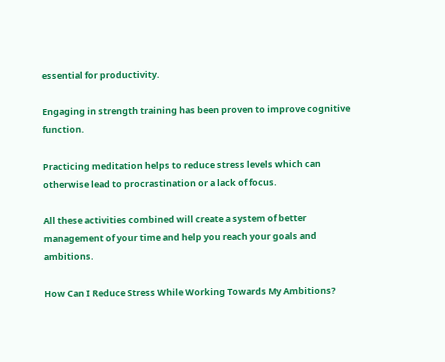essential for productivity.

Engaging in strength training has been proven to improve cognitive function.

Practicing meditation helps to reduce stress levels which can otherwise lead to procrastination or a lack of focus.

All these activities combined will create a system of better management of your time and help you reach your goals and ambitions.

How Can I Reduce Stress While Working Towards My Ambitions?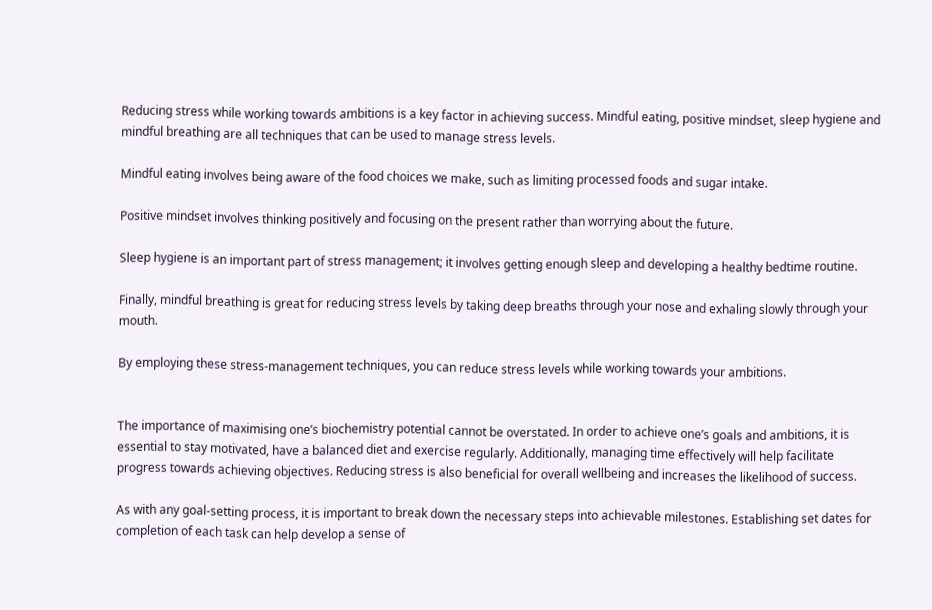Reducing stress while working towards ambitions is a key factor in achieving success. Mindful eating, positive mindset, sleep hygiene and mindful breathing are all techniques that can be used to manage stress levels.

Mindful eating involves being aware of the food choices we make, such as limiting processed foods and sugar intake.

Positive mindset involves thinking positively and focusing on the present rather than worrying about the future.

Sleep hygiene is an important part of stress management; it involves getting enough sleep and developing a healthy bedtime routine.

Finally, mindful breathing is great for reducing stress levels by taking deep breaths through your nose and exhaling slowly through your mouth.

By employing these stress-management techniques, you can reduce stress levels while working towards your ambitions.


The importance of maximising one’s biochemistry potential cannot be overstated. In order to achieve one’s goals and ambitions, it is essential to stay motivated, have a balanced diet and exercise regularly. Additionally, managing time effectively will help facilitate progress towards achieving objectives. Reducing stress is also beneficial for overall wellbeing and increases the likelihood of success.

As with any goal-setting process, it is important to break down the necessary steps into achievable milestones. Establishing set dates for completion of each task can help develop a sense of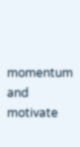momentum and motivate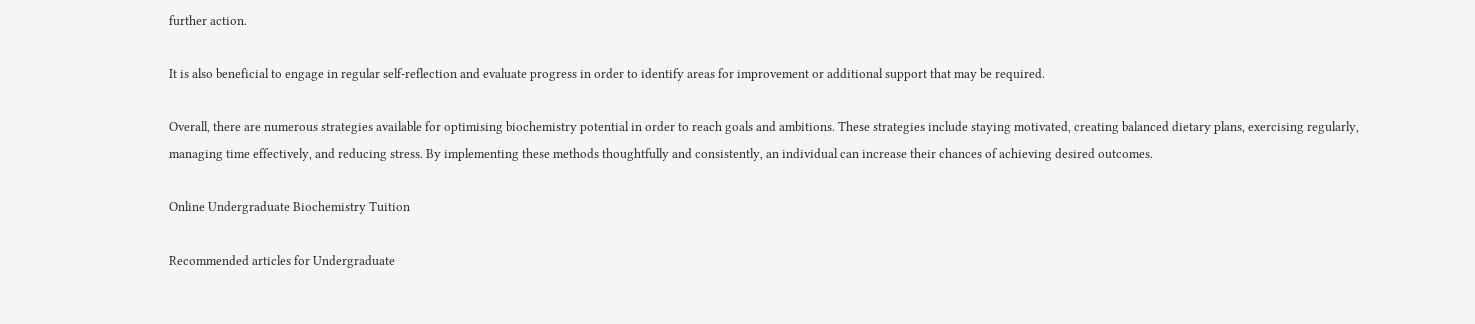further action.

It is also beneficial to engage in regular self-reflection and evaluate progress in order to identify areas for improvement or additional support that may be required.

Overall, there are numerous strategies available for optimising biochemistry potential in order to reach goals and ambitions. These strategies include staying motivated, creating balanced dietary plans, exercising regularly, managing time effectively, and reducing stress. By implementing these methods thoughtfully and consistently, an individual can increase their chances of achieving desired outcomes.

Online Undergraduate Biochemistry Tuition

Recommended articles for Undergraduate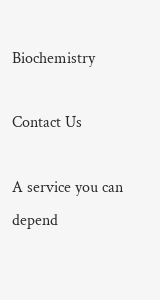Biochemistry

Contact Us

A service you can depend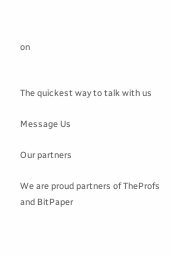on


The quickest way to talk with us

Message Us

Our partners

We are proud partners of TheProfs and BitPaper